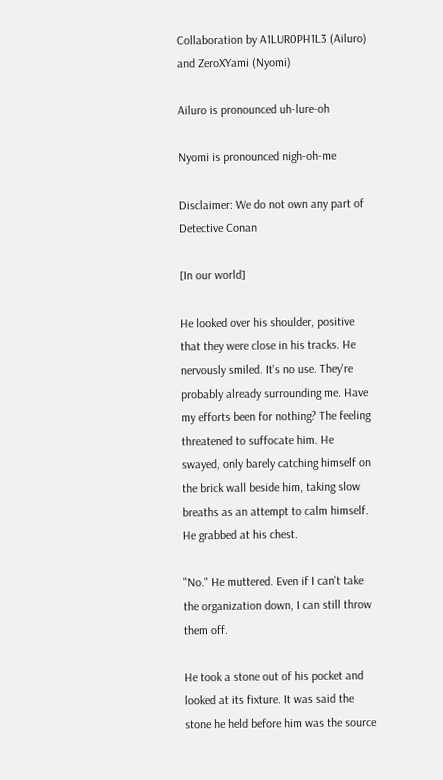Collaboration by A1LUR0PH1L3 (Ailuro) and ZeroXYami (Nyomi)

Ailuro is pronounced uh-lure-oh

Nyomi is pronounced nigh-oh-me

Disclaimer: We do not own any part of Detective Conan

[In our world]

He looked over his shoulder, positive that they were close in his tracks. He nervously smiled. It's no use. They're probably already surrounding me. Have my efforts been for nothing? The feeling threatened to suffocate him. He swayed, only barely catching himself on the brick wall beside him, taking slow breaths as an attempt to calm himself. He grabbed at his chest.

"No." He muttered. Even if I can't take the organization down, I can still throw them off.

He took a stone out of his pocket and looked at its fixture. It was said the stone he held before him was the source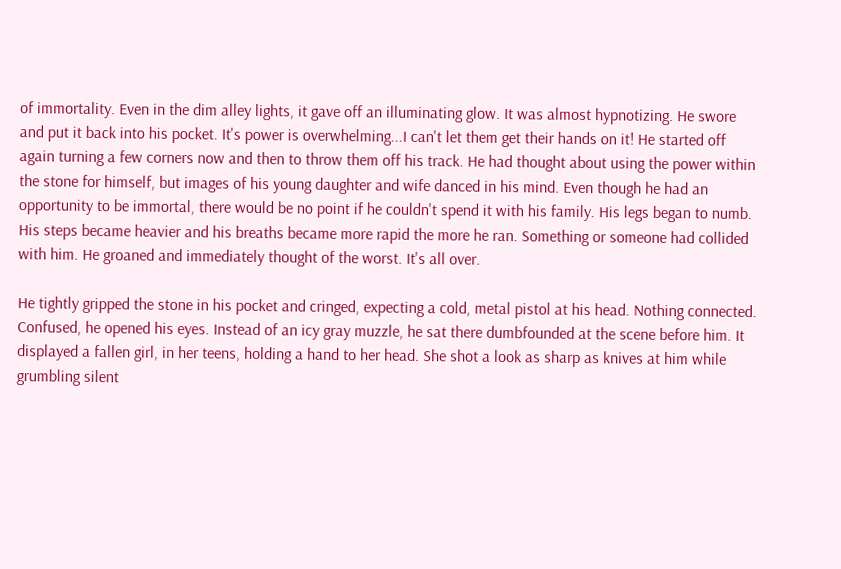of immortality. Even in the dim alley lights, it gave off an illuminating glow. It was almost hypnotizing. He swore and put it back into his pocket. It's power is overwhelming...I can't let them get their hands on it! He started off again turning a few corners now and then to throw them off his track. He had thought about using the power within the stone for himself, but images of his young daughter and wife danced in his mind. Even though he had an opportunity to be immortal, there would be no point if he couldn't spend it with his family. His legs began to numb. His steps became heavier and his breaths became more rapid the more he ran. Something or someone had collided with him. He groaned and immediately thought of the worst. It's all over.

He tightly gripped the stone in his pocket and cringed, expecting a cold, metal pistol at his head. Nothing connected. Confused, he opened his eyes. Instead of an icy gray muzzle, he sat there dumbfounded at the scene before him. It displayed a fallen girl, in her teens, holding a hand to her head. She shot a look as sharp as knives at him while grumbling silent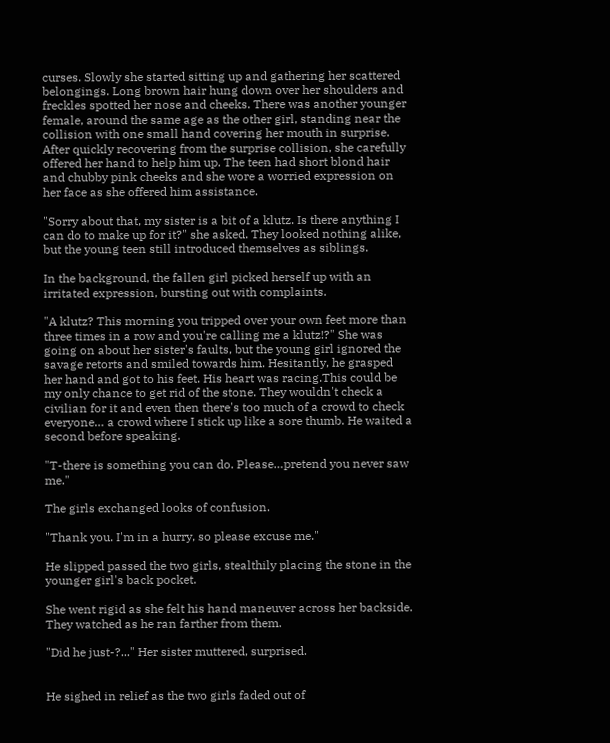curses. Slowly she started sitting up and gathering her scattered belongings. Long brown hair hung down over her shoulders and freckles spotted her nose and cheeks. There was another younger female, around the same age as the other girl, standing near the collision with one small hand covering her mouth in surprise. After quickly recovering from the surprise collision, she carefully offered her hand to help him up. The teen had short blond hair and chubby pink cheeks and she wore a worried expression on her face as she offered him assistance.

"Sorry about that, my sister is a bit of a klutz. Is there anything I can do to make up for it?" she asked. They looked nothing alike, but the young teen still introduced themselves as siblings.

In the background, the fallen girl picked herself up with an irritated expression, bursting out with complaints.

"A klutz? This morning you tripped over your own feet more than three times in a row and you're calling me a klutz!?" She was going on about her sister's faults, but the young girl ignored the savage retorts and smiled towards him. Hesitantly, he grasped her hand and got to his feet. His heart was racing.This could be my only chance to get rid of the stone. They wouldn't check a civilian for it and even then there's too much of a crowd to check everyone… a crowd where I stick up like a sore thumb. He waited a second before speaking.

"T-there is something you can do. Please…pretend you never saw me."

The girls exchanged looks of confusion.

"Thank you. I'm in a hurry, so please excuse me."

He slipped passed the two girls, stealthily placing the stone in the younger girl's back pocket.

She went rigid as she felt his hand maneuver across her backside. They watched as he ran farther from them.

"Did he just-?..." Her sister muttered, surprised.


He sighed in relief as the two girls faded out of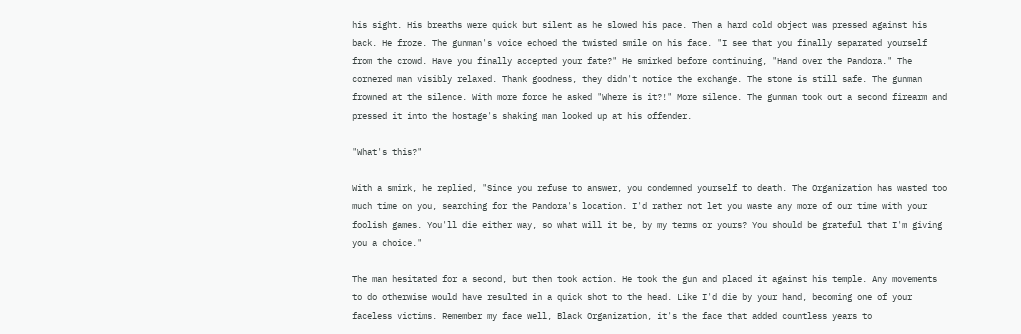his sight. His breaths were quick but silent as he slowed his pace. Then a hard cold object was pressed against his back. He froze. The gunman's voice echoed the twisted smile on his face. "I see that you finally separated yourself from the crowd. Have you finally accepted your fate?" He smirked before continuing, "Hand over the Pandora." The cornered man visibly relaxed. Thank goodness, they didn't notice the exchange. The stone is still safe. The gunman frowned at the silence. With more force he asked "Where is it?!" More silence. The gunman took out a second firearm and pressed it into the hostage's shaking man looked up at his offender.

"What's this?"

With a smirk, he replied, "Since you refuse to answer, you condemned yourself to death. The Organization has wasted too much time on you, searching for the Pandora's location. I'd rather not let you waste any more of our time with your foolish games. You'll die either way, so what will it be, by my terms or yours? You should be grateful that I'm giving you a choice."

The man hesitated for a second, but then took action. He took the gun and placed it against his temple. Any movements to do otherwise would have resulted in a quick shot to the head. Like I'd die by your hand, becoming one of your faceless victims. Remember my face well, Black Organization, it's the face that added countless years to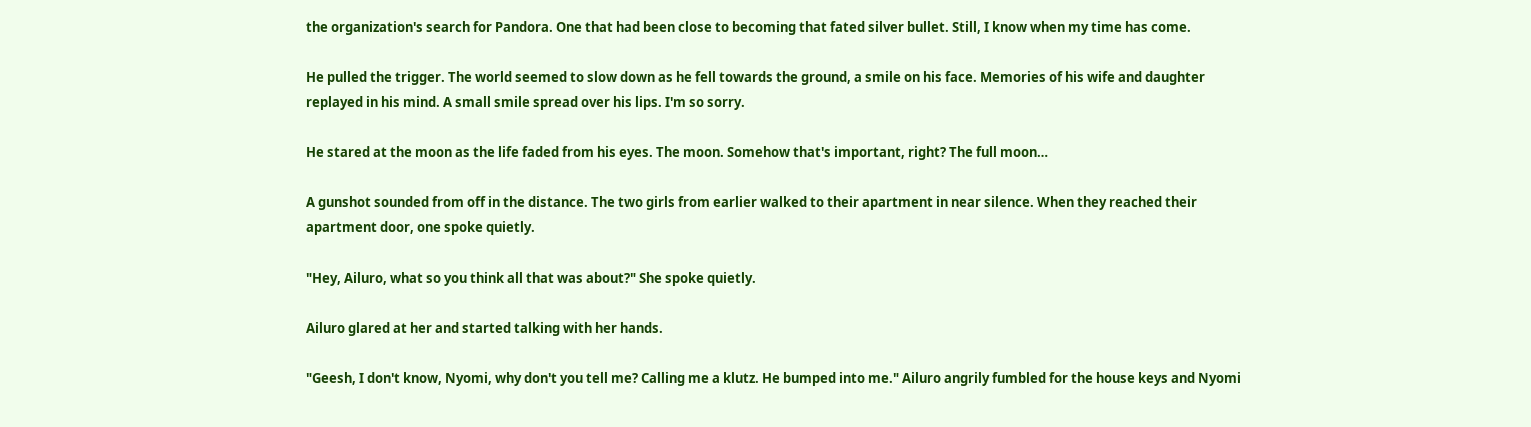the organization's search for Pandora. One that had been close to becoming that fated silver bullet. Still, I know when my time has come.

He pulled the trigger. The world seemed to slow down as he fell towards the ground, a smile on his face. Memories of his wife and daughter replayed in his mind. A small smile spread over his lips. I'm so sorry.

He stared at the moon as the life faded from his eyes. The moon. Somehow that's important, right? The full moon…

A gunshot sounded from off in the distance. The two girls from earlier walked to their apartment in near silence. When they reached their apartment door, one spoke quietly.

"Hey, Ailuro, what so you think all that was about?" She spoke quietly.

Ailuro glared at her and started talking with her hands.

"Geesh, I don't know, Nyomi, why don't you tell me? Calling me a klutz. He bumped into me." Ailuro angrily fumbled for the house keys and Nyomi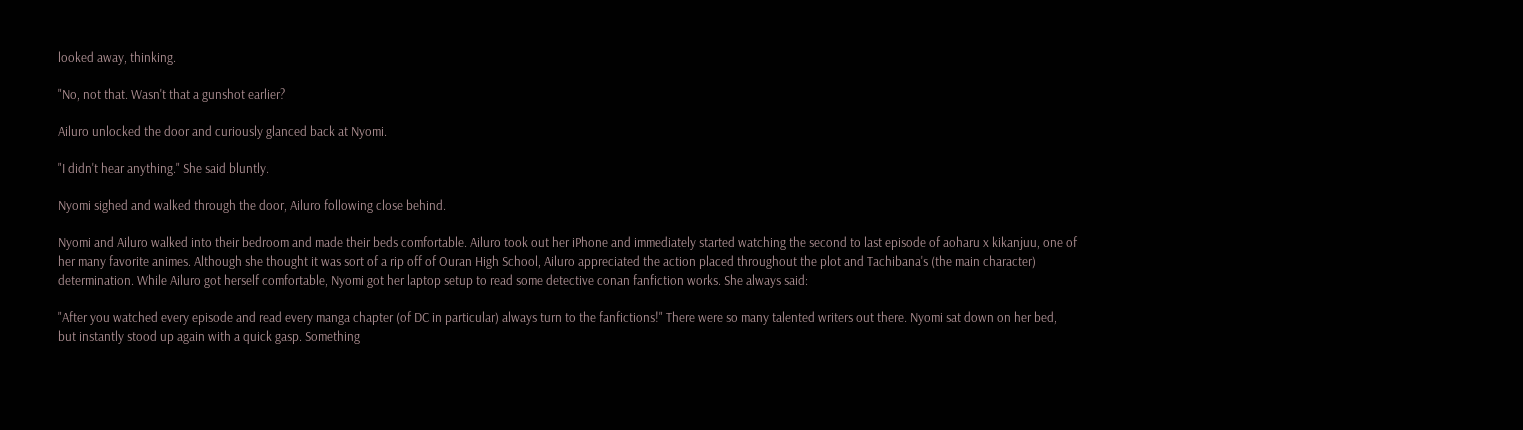looked away, thinking.

"No, not that. Wasn't that a gunshot earlier?

Ailuro unlocked the door and curiously glanced back at Nyomi.

"I didn't hear anything." She said bluntly.

Nyomi sighed and walked through the door, Ailuro following close behind.

Nyomi and Ailuro walked into their bedroom and made their beds comfortable. Ailuro took out her iPhone and immediately started watching the second to last episode of aoharu x kikanjuu, one of her many favorite animes. Although she thought it was sort of a rip off of Ouran High School, Ailuro appreciated the action placed throughout the plot and Tachibana's (the main character) determination. While Ailuro got herself comfortable, Nyomi got her laptop setup to read some detective conan fanfiction works. She always said:

"After you watched every episode and read every manga chapter (of DC in particular) always turn to the fanfictions!" There were so many talented writers out there. Nyomi sat down on her bed, but instantly stood up again with a quick gasp. Something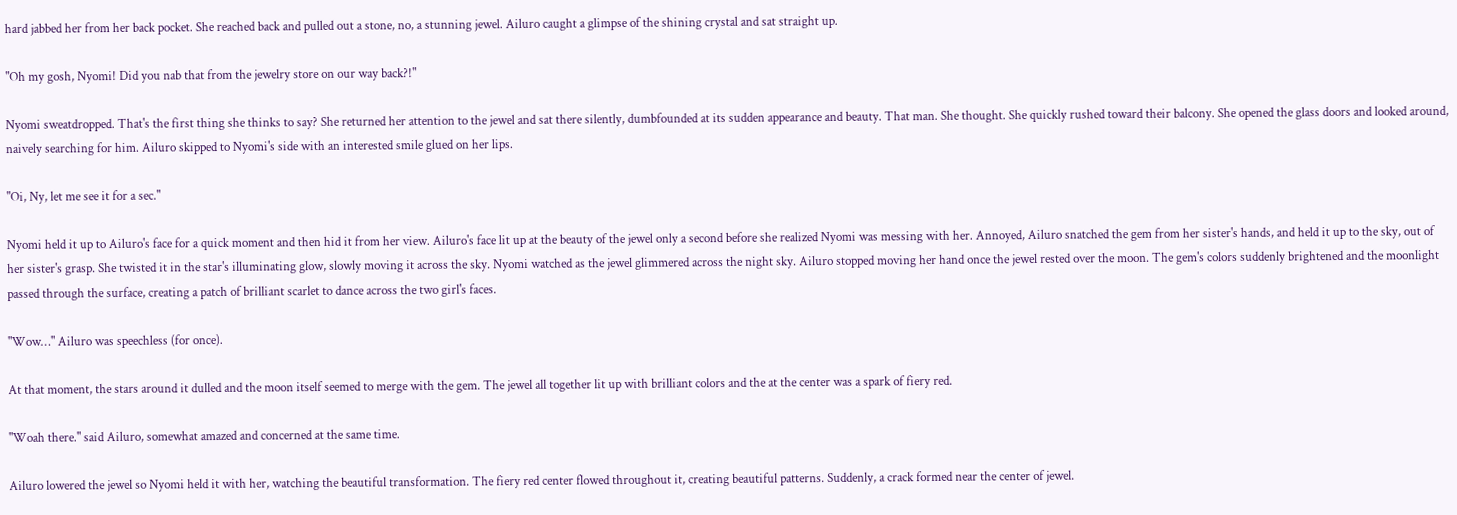hard jabbed her from her back pocket. She reached back and pulled out a stone, no, a stunning jewel. Ailuro caught a glimpse of the shining crystal and sat straight up.

"Oh my gosh, Nyomi! Did you nab that from the jewelry store on our way back?!"

Nyomi sweatdropped. That's the first thing she thinks to say? She returned her attention to the jewel and sat there silently, dumbfounded at its sudden appearance and beauty. That man. She thought. She quickly rushed toward their balcony. She opened the glass doors and looked around, naively searching for him. Ailuro skipped to Nyomi's side with an interested smile glued on her lips.

"Oi, Ny, let me see it for a sec."

Nyomi held it up to Ailuro's face for a quick moment and then hid it from her view. Ailuro's face lit up at the beauty of the jewel only a second before she realized Nyomi was messing with her. Annoyed, Ailuro snatched the gem from her sister's hands, and held it up to the sky, out of her sister's grasp. She twisted it in the star's illuminating glow, slowly moving it across the sky. Nyomi watched as the jewel glimmered across the night sky. Ailuro stopped moving her hand once the jewel rested over the moon. The gem's colors suddenly brightened and the moonlight passed through the surface, creating a patch of brilliant scarlet to dance across the two girl's faces.

"Wow…" Ailuro was speechless (for once).

At that moment, the stars around it dulled and the moon itself seemed to merge with the gem. The jewel all together lit up with brilliant colors and the at the center was a spark of fiery red.

"Woah there." said Ailuro, somewhat amazed and concerned at the same time.

Ailuro lowered the jewel so Nyomi held it with her, watching the beautiful transformation. The fiery red center flowed throughout it, creating beautiful patterns. Suddenly, a crack formed near the center of jewel.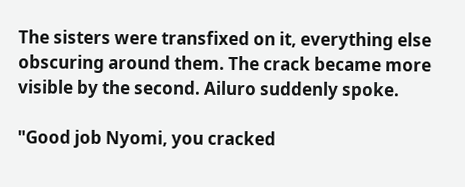The sisters were transfixed on it, everything else obscuring around them. The crack became more visible by the second. Ailuro suddenly spoke.

"Good job Nyomi, you cracked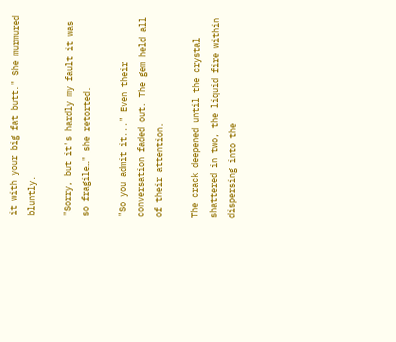it with your big fat butt." She murmured bluntly.

"Sorry, but it's hardly my fault it was so fragile…" she retorted.

"So you admit it..." Even their conversation faded out. The gem held all of their attention.

The crack deepened until the crystal shattered in two, the liquid fire within dispersing into the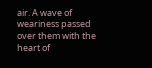air. A wave of weariness passed over them with the heart of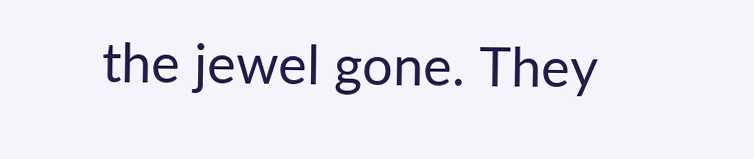the jewel gone. They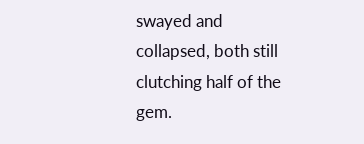swayed and collapsed, both still clutching half of the gem.